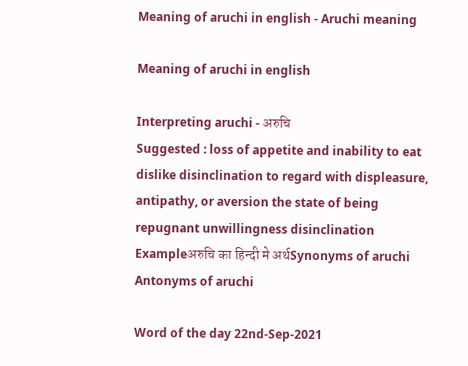Meaning of aruchi in english - Aruchi meaning

Meaning of aruchi in english

Interpreting aruchi - अरुचि
Suggested : loss of appetite and inability to eat dislike disinclination to regard with displeasure, antipathy, or aversion the state of being repugnant unwillingness disinclination
Exampleअरुचि का हिन्दी मे अर्थSynonyms of aruchi Antonyms of aruchi

Word of the day 22nd-Sep-2021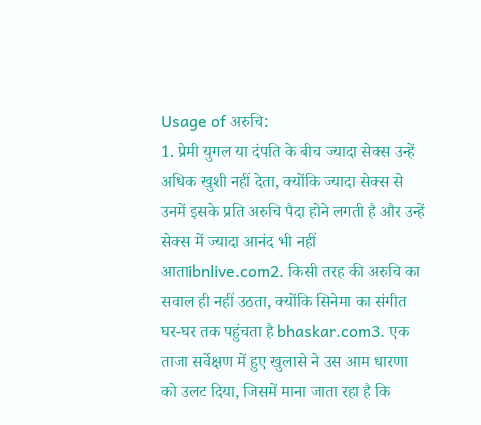Usage of अरुचि:
1. प्रेमी युगल या दंपति के बीच ज्यादा सेक्स उन्हें अधिक खुशी नहीं देता, क्योंकि ज्यादा सेक्स से उनमें इसके प्रति अरुचि पैदा होने लगती है और उन्हें सेक्स में ज्यादा आनंद भी नहीं आताibnlive.com2. किसी तरह की अरुचि का सवाल ही नहीं उठता, क्योंकि सिनेमा का संगीत घर-घर तक पहुंचता है bhaskar.com3. एक ताजा सर्वेक्षण में हुए खुलासे ने उस आम धारणा को उलट दिया, जिसमें माना जाता रहा है कि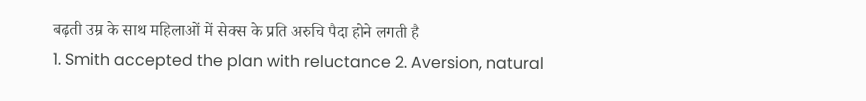बढ़ती उम्र के साथ महिलाओं में सेक्स के प्रति अरुचि पैदा होने लगती है
1. Smith accepted the plan with reluctance 2. Aversion, natural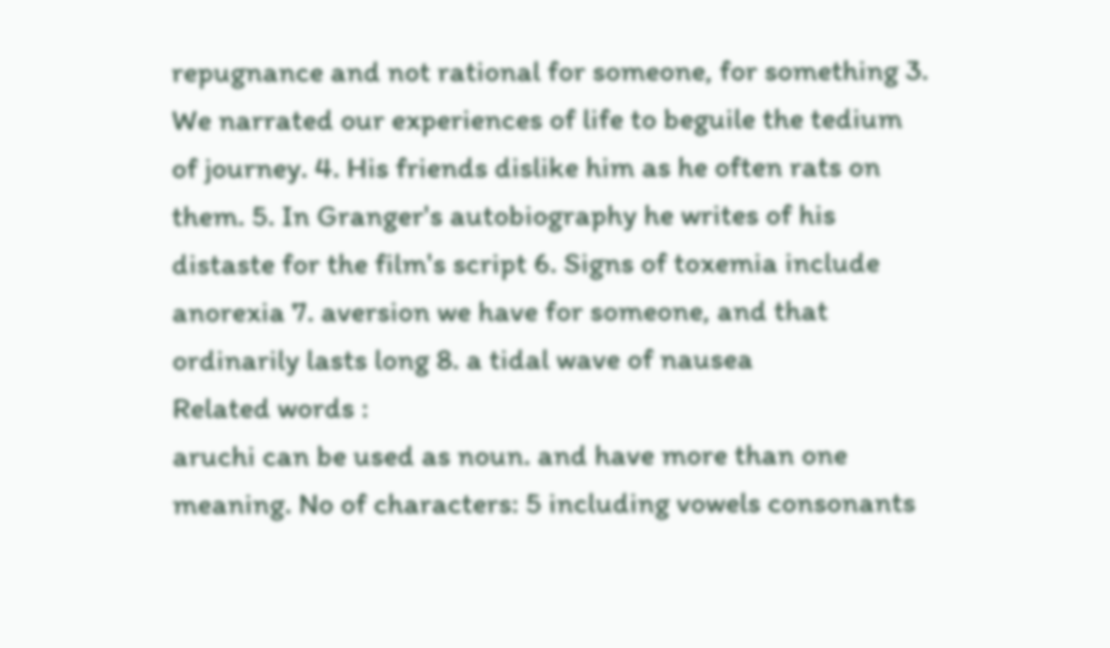repugnance and not rational for someone, for something 3. We narrated our experiences of life to beguile the tedium of journey. 4. His friends dislike him as he often rats on them. 5. In Granger's autobiography he writes of his distaste for the film's script 6. Signs of toxemia include anorexia 7. aversion we have for someone, and that ordinarily lasts long 8. a tidal wave of nausea
Related words :
aruchi can be used as noun. and have more than one meaning. No of characters: 5 including vowels consonants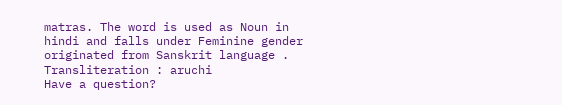matras. The word is used as Noun in hindi and falls under Feminine gender originated from Sanskrit language . Transliteration : aruchi
Have a question?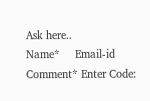Ask here..
Name*     Email-id    Comment* Enter Code: